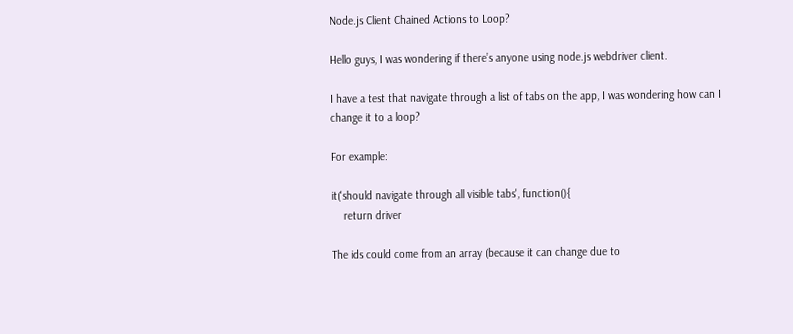Node.js Client Chained Actions to Loop?

Hello guys, I was wondering if there’s anyone using node.js webdriver client.

I have a test that navigate through a list of tabs on the app, I was wondering how can I change it to a loop?

For example:

it('should navigate through all visible tabs', function(){
    return driver

The ids could come from an array (because it can change due to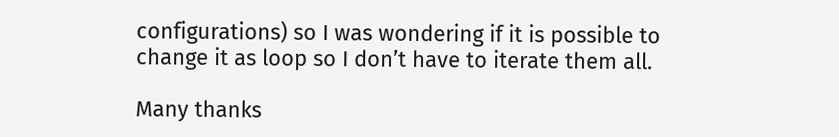configurations) so I was wondering if it is possible to change it as loop so I don’t have to iterate them all.

Many thanks